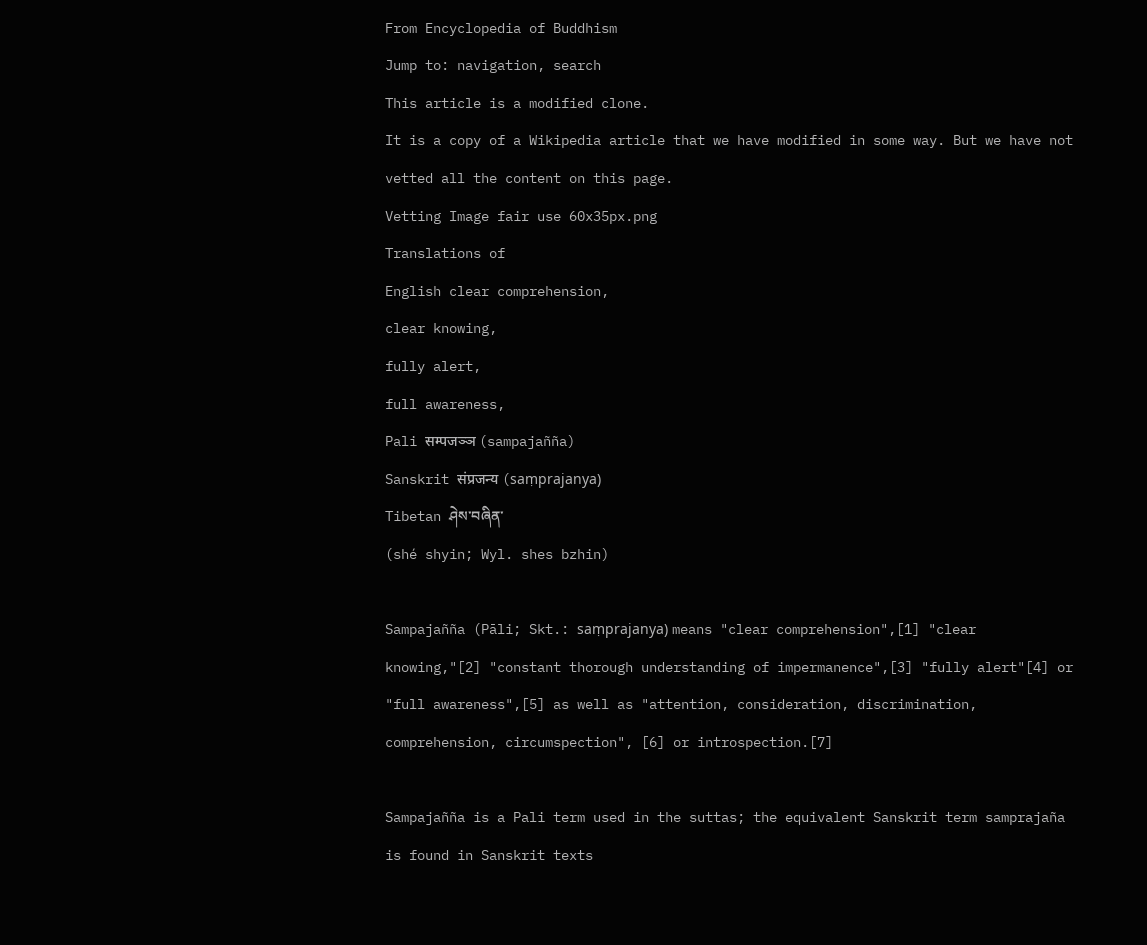From Encyclopedia of Buddhism
Jump to: navigation, search
This article is a modified clone.
It is a copy of a Wikipedia article that we have modified in some way. But we have not vetted all the content on this page.
Vetting Image fair use 60x35px.png
Translations of
English clear comprehension,
clear knowing,
fully alert,
full awareness,
Pali सम्पजञ्ञ (sampajañña)
Sanskrit संप्रजन्य (saṃprajanya)
Tibetan ཤེས་བཞིན་
(shé shyin; Wyl. shes bzhin)

Sampajañña (Pāli; Skt.: saṃprajanya) means "clear comprehension",[1] "clear knowing,"[2] "constant thorough understanding of impermanence",[3] "fully alert"[4] or "full awareness",[5] as well as "attention, consideration, discrimination, comprehension, circumspection", [6] or introspection.[7]

Sampajañña is a Pali term used in the suttas; the equivalent Sanskrit term samprajaña is found in Sanskrit texts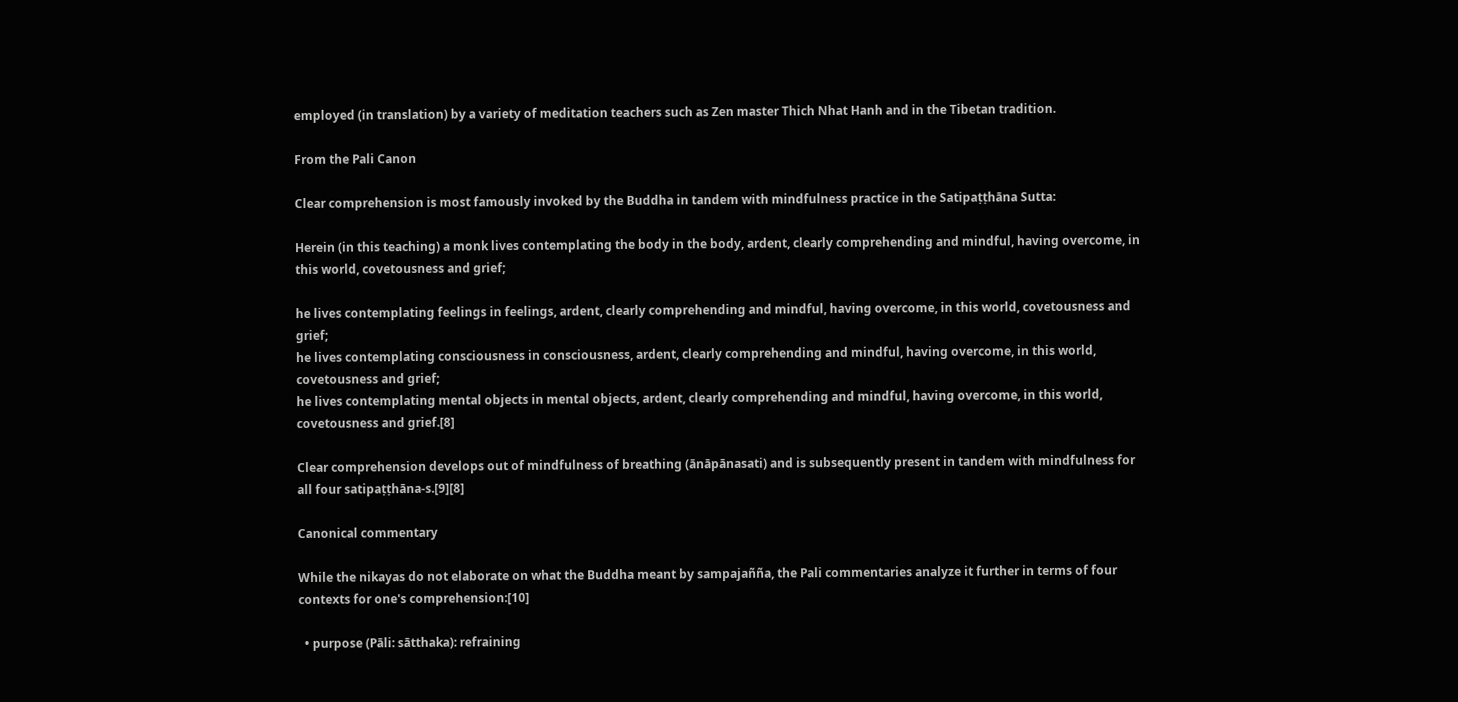employed (in translation) by a variety of meditation teachers such as Zen master Thich Nhat Hanh and in the Tibetan tradition.

From the Pali Canon

Clear comprehension is most famously invoked by the Buddha in tandem with mindfulness practice in the Satipaṭṭhāna Sutta:

Herein (in this teaching) a monk lives contemplating the body in the body, ardent, clearly comprehending and mindful, having overcome, in this world, covetousness and grief;

he lives contemplating feelings in feelings, ardent, clearly comprehending and mindful, having overcome, in this world, covetousness and grief;
he lives contemplating consciousness in consciousness, ardent, clearly comprehending and mindful, having overcome, in this world, covetousness and grief;
he lives contemplating mental objects in mental objects, ardent, clearly comprehending and mindful, having overcome, in this world, covetousness and grief.[8]

Clear comprehension develops out of mindfulness of breathing (ānāpānasati) and is subsequently present in tandem with mindfulness for all four satipaṭṭhāna-s.[9][8]

Canonical commentary

While the nikayas do not elaborate on what the Buddha meant by sampajañña, the Pali commentaries analyze it further in terms of four contexts for one's comprehension:[10]

  • purpose (Pāli: sātthaka): refraining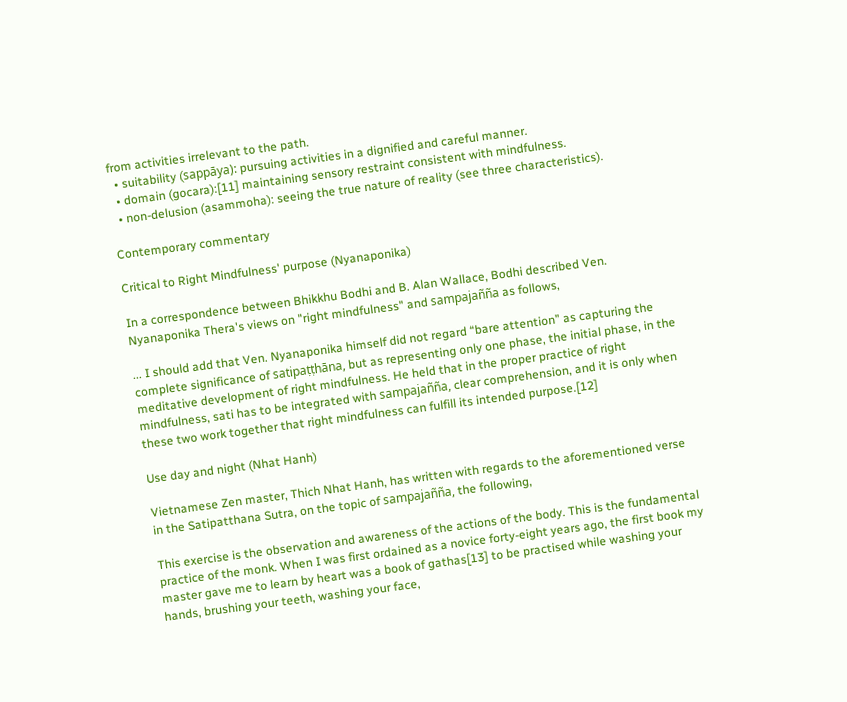from activities irrelevant to the path.
  • suitability (sappāya): pursuing activities in a dignified and careful manner.
  • domain (gocara):[11] maintaining sensory restraint consistent with mindfulness.
  • non-delusion (asammoha): seeing the true nature of reality (see three characteristics).

Contemporary commentary

Critical to Right Mindfulness' purpose (Nyanaponika)

In a correspondence between Bhikkhu Bodhi and B. Alan Wallace, Bodhi described Ven. Nyanaponika Thera's views on "right mindfulness" and sampajañña as follows,

... I should add that Ven. Nyanaponika himself did not regard “bare attention” as capturing the complete significance of satipaṭṭhāna, but as representing only one phase, the initial phase, in the meditative development of right mindfulness. He held that in the proper practice of right mindfulness, sati has to be integrated with sampajañña, clear comprehension, and it is only when these two work together that right mindfulness can fulfill its intended purpose.[12]

Use day and night (Nhat Hanh)

Vietnamese Zen master, Thich Nhat Hanh, has written with regards to the aforementioned verse in the Satipatthana Sutra, on the topic of sampajañña, the following,

This exercise is the observation and awareness of the actions of the body. This is the fundamental practice of the monk. When I was first ordained as a novice forty-eight years ago, the first book my master gave me to learn by heart was a book of gathas[13] to be practised while washing your hands, brushing your teeth, washing your face,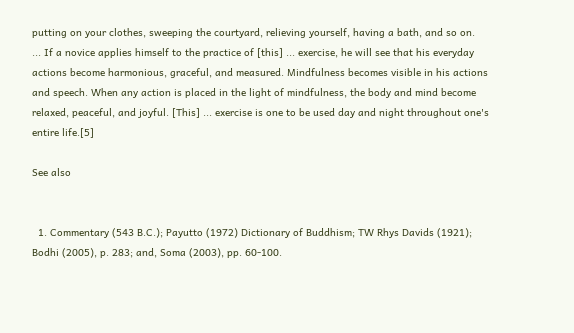putting on your clothes, sweeping the courtyard, relieving yourself, having a bath, and so on.
... If a novice applies himself to the practice of [this] ... exercise, he will see that his everyday actions become harmonious, graceful, and measured. Mindfulness becomes visible in his actions and speech. When any action is placed in the light of mindfulness, the body and mind become relaxed, peaceful, and joyful. [This] ... exercise is one to be used day and night throughout one's entire life.[5]

See also


  1. Commentary (543 B.C.); Payutto (1972) Dictionary of Buddhism; TW Rhys Davids (1921); Bodhi (2005), p. 283; and, Soma (2003), pp. 60-100.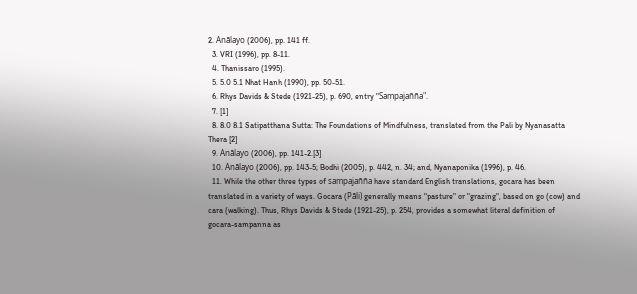2. Anālayo (2006), pp. 141 ff.
  3. VRI (1996), pp. 8-11.
  4. Thanissaro (1995).
  5. 5.0 5.1 Nhat Hanh (1990), pp. 50-51.
  6. Rhys Davids & Stede (1921-25), p. 690, entry "Sampajañña".
  7. [1]
  8. 8.0 8.1 Satipatthana Sutta: The Foundations of Mindfulness, translated from the Pali by Nyanasatta Thera [2]
  9. Anālayo (2006), pp. 141-2.[3]
  10. Anālayo (2006), pp. 143-5; Bodhi (2005), p. 442, n. 34; and, Nyanaponika (1996), p. 46.
  11. While the other three types of sampajañña have standard English translations, gocara has been translated in a variety of ways. Gocara (Pāli) generally means "pasture" or "grazing", based on go (cow) and cara (walking). Thus, Rhys Davids & Stede (1921-25), p. 254, provides a somewhat literal definition of gocara-sampanna as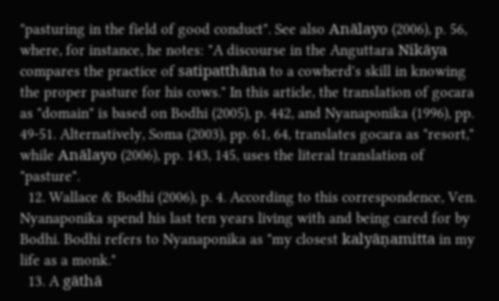"pasturing in the field of good conduct". See also Anālayo (2006), p. 56, where, for instance, he notes: "A discourse in the Anguttara Nikāya compares the practice of satipatthāna to a cowherd's skill in knowing the proper pasture for his cows." In this article, the translation of gocara as "domain" is based on Bodhi (2005), p. 442, and Nyanaponika (1996), pp. 49-51. Alternatively, Soma (2003), pp. 61, 64, translates gocara as "resort," while Anālayo (2006), pp. 143, 145, uses the literal translation of "pasture".
  12. Wallace & Bodhi (2006), p. 4. According to this correspondence, Ven. Nyanaponika spend his last ten years living with and being cared for by Bodhi. Bodhi refers to Nyanaponika as "my closest kalyāṇamitta in my life as a monk."
  13. A gāthā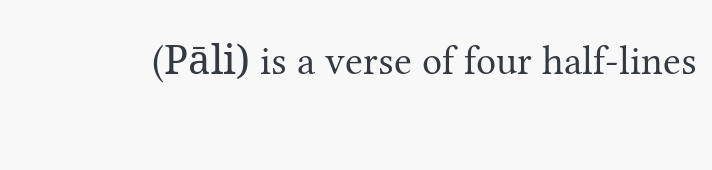(Pāli) is a verse of four half-lines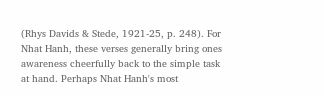(Rhys Davids & Stede, 1921-25, p. 248). For Nhat Hanh, these verses generally bring ones awareness cheerfully back to the simple task at hand. Perhaps Nhat Hanh's most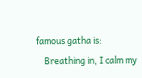famous gatha is:
    Breathing in, I calm my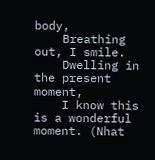body,
    Breathing out, I smile.
    Dwelling in the present moment,
    I know this is a wonderful moment. (Nhat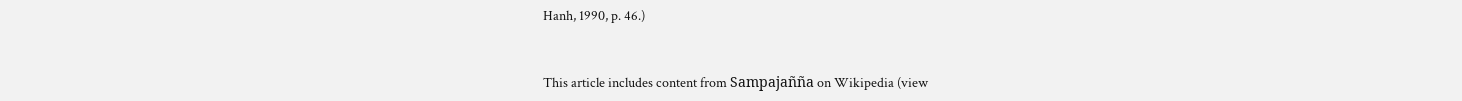Hanh, 1990, p. 46.)


This article includes content from Sampajañña on Wikipedia (view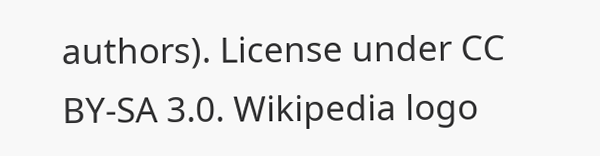authors). License under CC BY-SA 3.0. Wikipedia logo